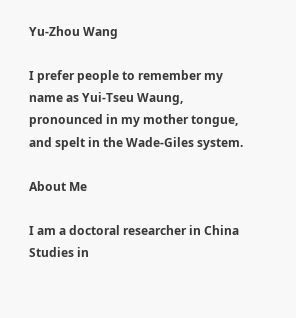Yu-Zhou Wang

I prefer people to remember my name as Yui-Tseu Waung, pronounced in my mother tongue, and spelt in the Wade-Giles system.

About Me

I am a doctoral researcher in China Studies in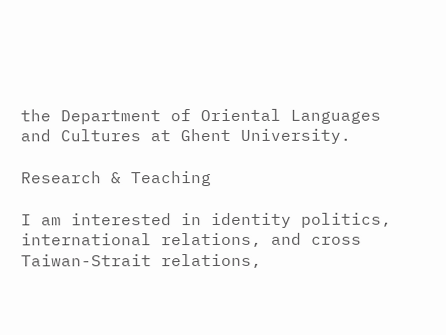the Department of Oriental Languages and Cultures at Ghent University.

Research & Teaching

I am interested in identity politics, international relations, and cross Taiwan-Strait relations,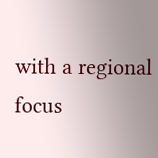with a regional focus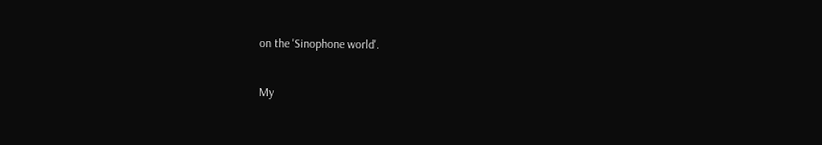on the 'Sinophone world'.

My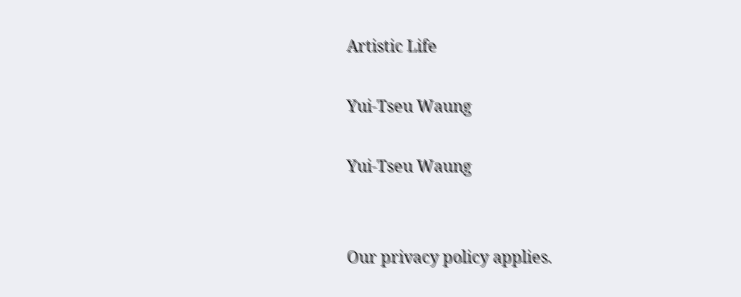Artistic Life

Yui-Tseu Waung

Yui-Tseu Waung


Our privacy policy applies.